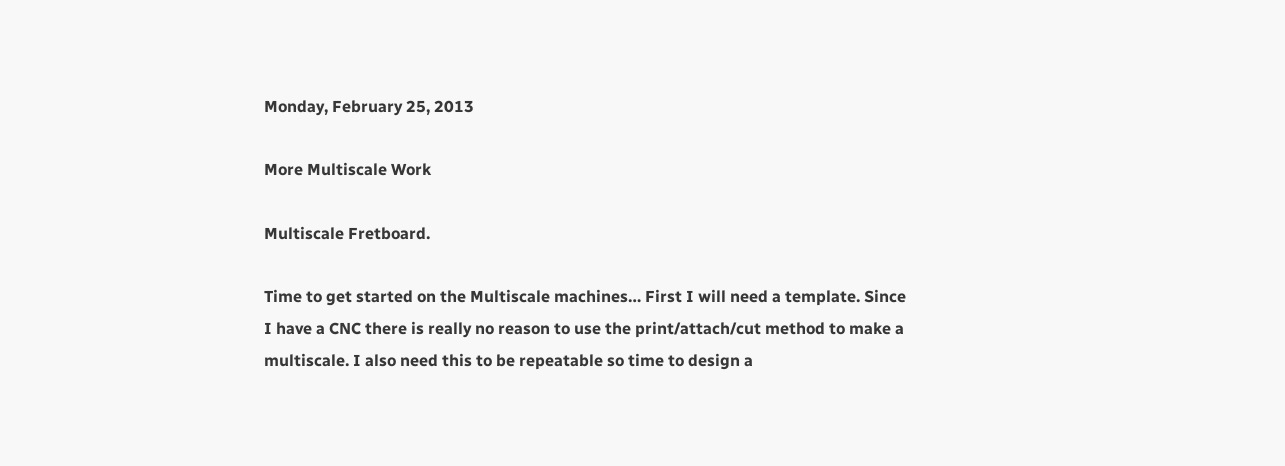Monday, February 25, 2013

More Multiscale Work

Multiscale Fretboard.

Time to get started on the Multiscale machines… First I will need a template. Since I have a CNC there is really no reason to use the print/attach/cut method to make a multiscale. I also need this to be repeatable so time to design a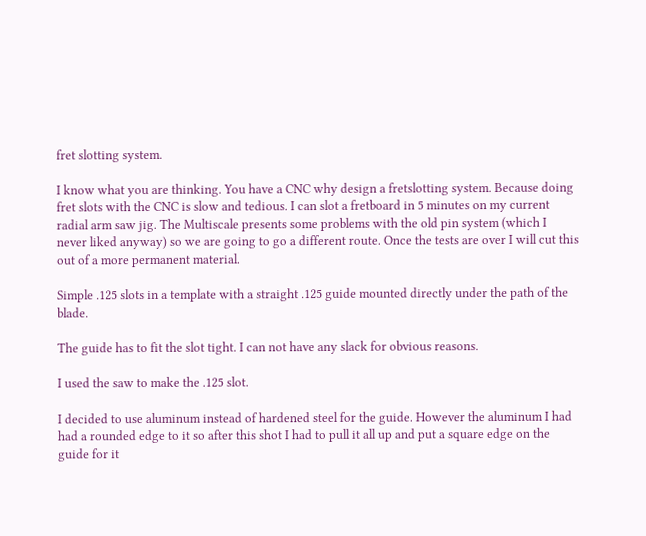fret slotting system.

I know what you are thinking. You have a CNC why design a fretslotting system. Because doing fret slots with the CNC is slow and tedious. I can slot a fretboard in 5 minutes on my current radial arm saw jig. The Multiscale presents some problems with the old pin system (which I never liked anyway) so we are going to go a different route. Once the tests are over I will cut this out of a more permanent material.

Simple .125 slots in a template with a straight .125 guide mounted directly under the path of the blade.

The guide has to fit the slot tight. I can not have any slack for obvious reasons.

I used the saw to make the .125 slot.

I decided to use aluminum instead of hardened steel for the guide. However the aluminum I had had a rounded edge to it so after this shot I had to pull it all up and put a square edge on the guide for it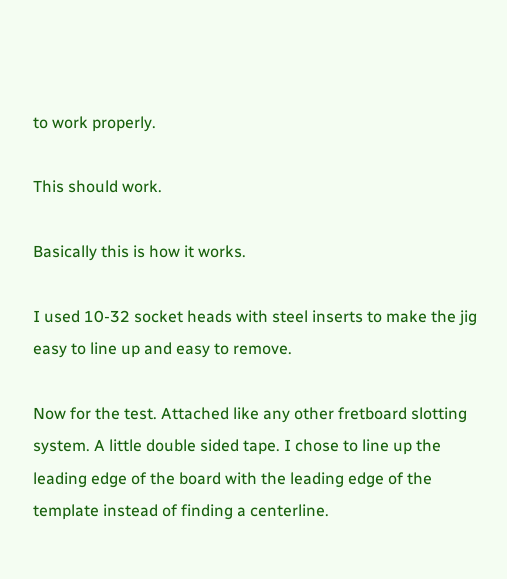to work properly.

This should work.

Basically this is how it works.

I used 10-32 socket heads with steel inserts to make the jig easy to line up and easy to remove.

Now for the test. Attached like any other fretboard slotting system. A little double sided tape. I chose to line up the leading edge of the board with the leading edge of the template instead of finding a centerline.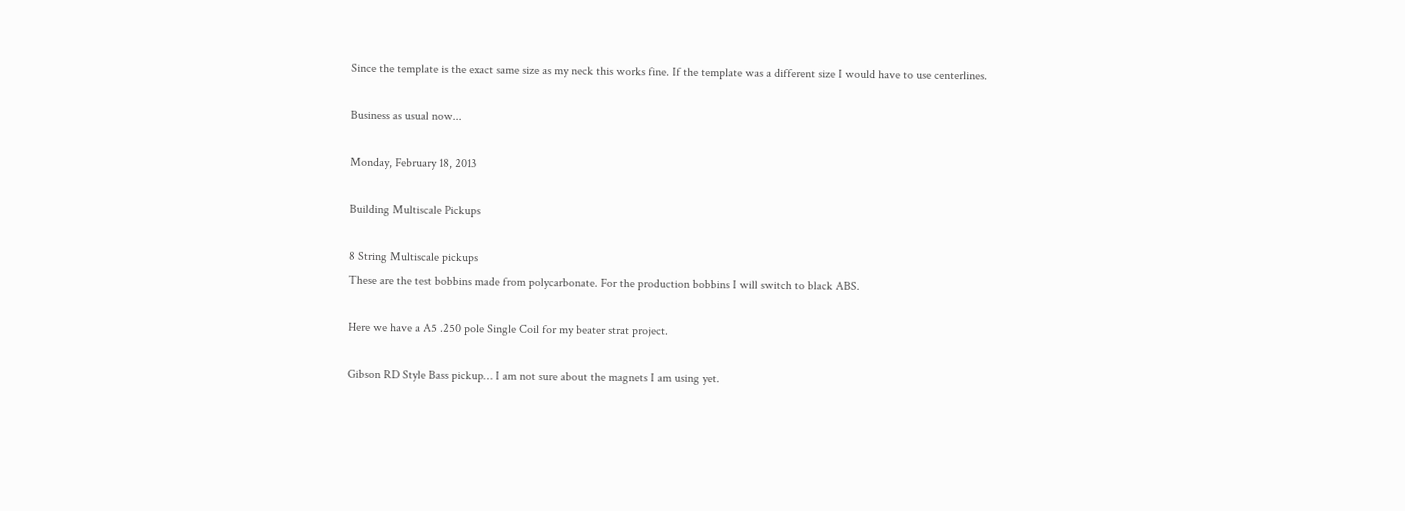Since the template is the exact same size as my neck this works fine. If the template was a different size I would have to use centerlines.

Business as usual now...

Monday, February 18, 2013

Building Multiscale Pickups

8 String Multiscale pickups
These are the test bobbins made from polycarbonate. For the production bobbins I will switch to black ABS.

Here we have a A5 .250 pole Single Coil for my beater strat project.

Gibson RD Style Bass pickup… I am not sure about the magnets I am using yet.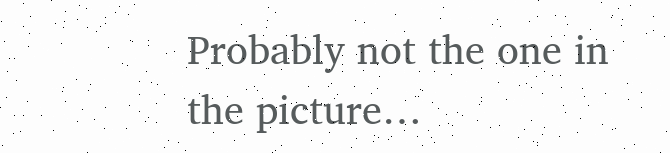Probably not the one in the picture…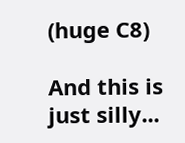(huge C8)

And this is just silly...